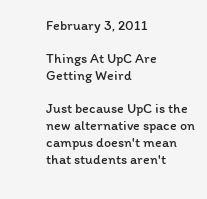February 3, 2011

Things At UpC Are Getting Weird

Just because UpC is the new alternative space on campus doesn't mean that students aren't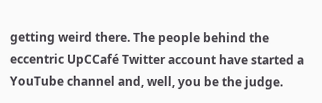getting weird there. The people behind the eccentric UpCCafé Twitter account have started a YouTube channel and, well, you be the judge.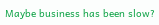Maybe business has been slow?